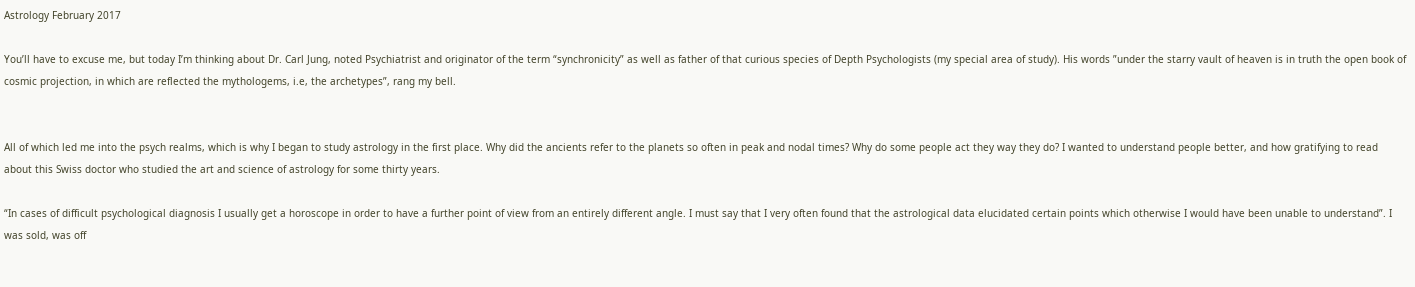Astrology February 2017

You’ll have to excuse me, but today I’m thinking about Dr. Carl Jung, noted Psychiatrist and originator of the term “synchronicity” as well as father of that curious species of Depth Psychologists (my special area of study). His words ”under the starry vault of heaven is in truth the open book of cosmic projection, in which are reflected the mythologems, i.e, the archetypes”, rang my bell.


All of which led me into the psych realms, which is why I began to study astrology in the first place. Why did the ancients refer to the planets so often in peak and nodal times? Why do some people act they way they do? I wanted to understand people better, and how gratifying to read about this Swiss doctor who studied the art and science of astrology for some thirty years.

“In cases of difficult psychological diagnosis I usually get a horoscope in order to have a further point of view from an entirely different angle. I must say that I very often found that the astrological data elucidated certain points which otherwise I would have been unable to understand”. I was sold, was off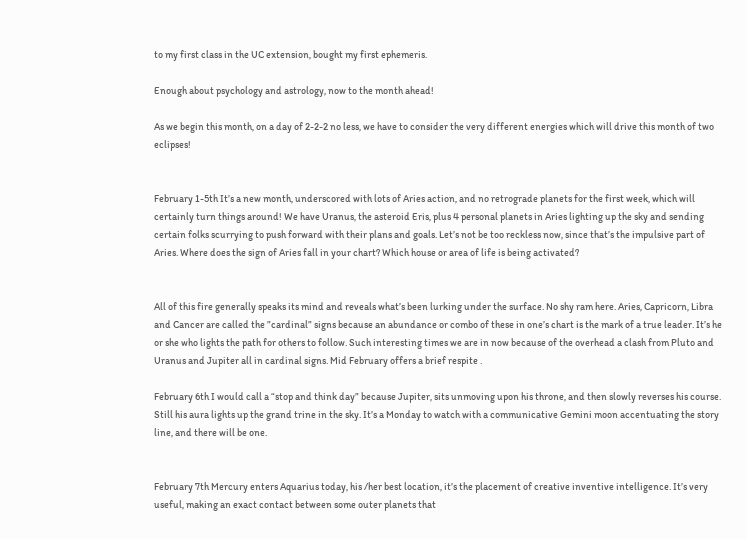to my first class in the UC extension, bought my first ephemeris.

Enough about psychology and astrology, now to the month ahead!

As we begin this month, on a day of 2-2-2 no less, we have to consider the very different energies which will drive this month of two eclipses!


February 1-5th It’s a new month, underscored with lots of Aries action, and no retrograde planets for the first week, which will certainly turn things around! We have Uranus, the asteroid Eris, plus 4 personal planets in Aries lighting up the sky and sending certain folks scurrying to push forward with their plans and goals. Let’s not be too reckless now, since that’s the impulsive part of Aries. Where does the sign of Aries fall in your chart? Which house or area of life is being activated?


All of this fire generally speaks its mind and reveals what’s been lurking under the surface. No shy ram here. Aries, Capricorn, Libra and Cancer are called the ”cardinal” signs because an abundance or combo of these in one’s chart is the mark of a true leader. It’s he or she who lights the path for others to follow. Such interesting times we are in now because of the overhead a clash from Pluto and Uranus and Jupiter all in cardinal signs. Mid February offers a brief respite .

February 6th I would call a “stop and think day” because Jupiter, sits unmoving upon his throne, and then slowly reverses his course. Still his aura lights up the grand trine in the sky. It’s a Monday to watch with a communicative Gemini moon accentuating the story line, and there will be one.


February 7th Mercury enters Aquarius today, his /her best location, it’s the placement of creative inventive intelligence. It’s very useful, making an exact contact between some outer planets that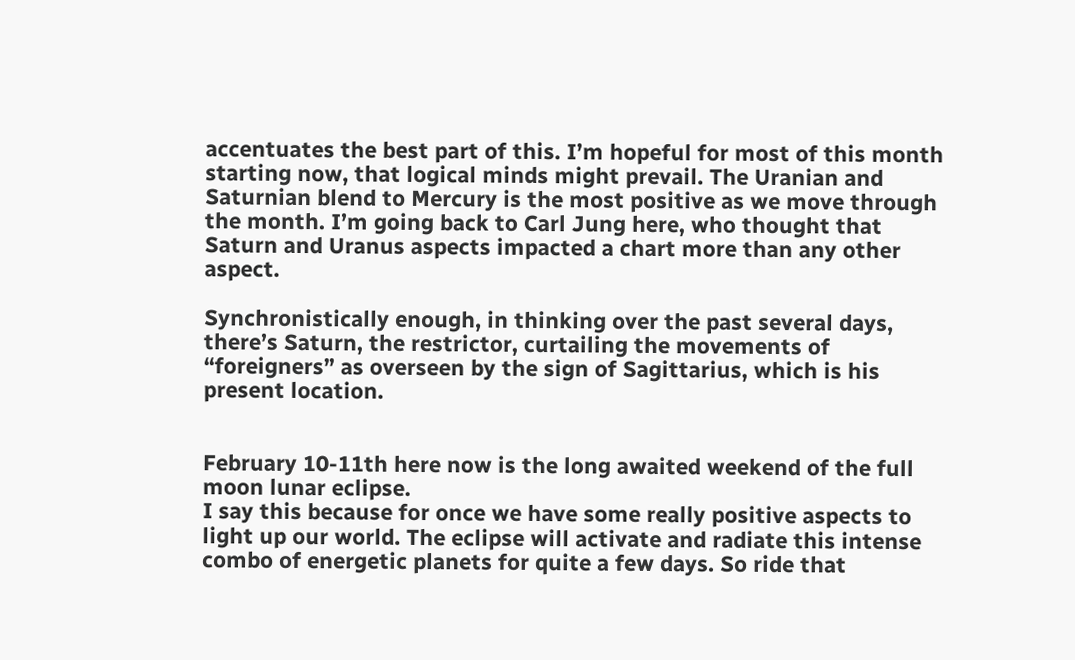accentuates the best part of this. I’m hopeful for most of this month starting now, that logical minds might prevail. The Uranian and Saturnian blend to Mercury is the most positive as we move through the month. I’m going back to Carl Jung here, who thought that Saturn and Uranus aspects impacted a chart more than any other aspect.

Synchronistically enough, in thinking over the past several days, there’s Saturn, the restrictor, curtailing the movements of “foreigners” as overseen by the sign of Sagittarius, which is his present location.


February 10-11th here now is the long awaited weekend of the full moon lunar eclipse.
I say this because for once we have some really positive aspects to light up our world. The eclipse will activate and radiate this intense combo of energetic planets for quite a few days. So ride that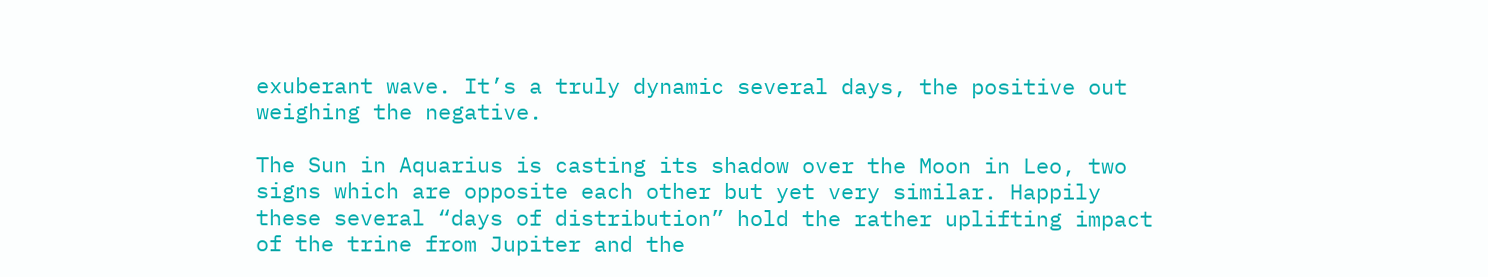exuberant wave. It’s a truly dynamic several days, the positive out weighing the negative.

The Sun in Aquarius is casting its shadow over the Moon in Leo, two signs which are opposite each other but yet very similar. Happily these several “days of distribution” hold the rather uplifting impact of the trine from Jupiter and the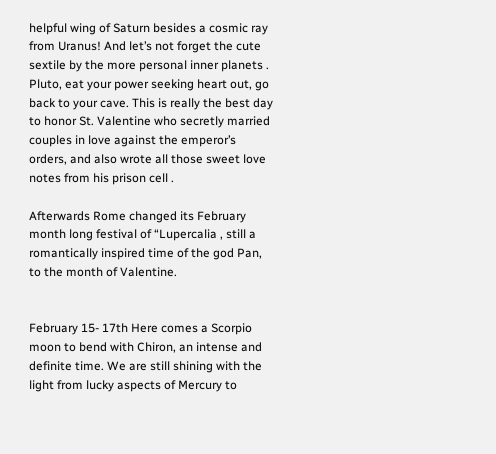helpful wing of Saturn besides a cosmic ray from Uranus! And let’s not forget the cute sextile by the more personal inner planets . Pluto, eat your power seeking heart out, go back to your cave. This is really the best day to honor St. Valentine who secretly married couples in love against the emperor’s orders, and also wrote all those sweet love notes from his prison cell .

Afterwards Rome changed its February month long festival of “Lupercalia , still a romantically inspired time of the god Pan, to the month of Valentine.


February 15- 17th Here comes a Scorpio moon to bend with Chiron, an intense and definite time. We are still shining with the light from lucky aspects of Mercury to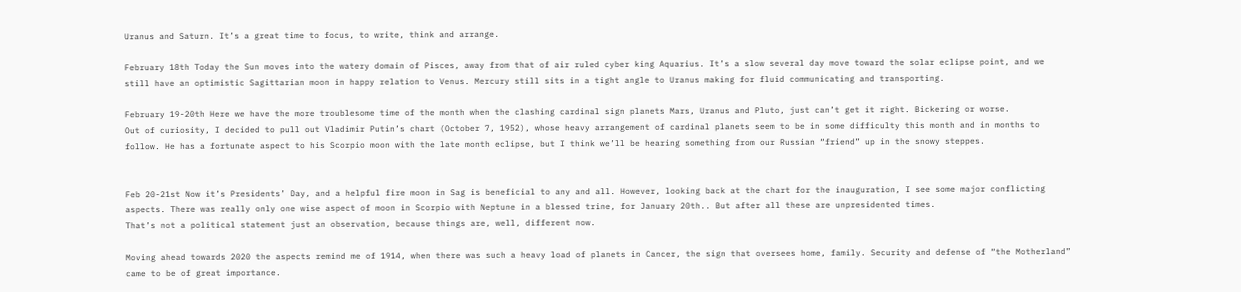Uranus and Saturn. It’s a great time to focus, to write, think and arrange.

February 18th Today the Sun moves into the watery domain of Pisces, away from that of air ruled cyber king Aquarius. It’s a slow several day move toward the solar eclipse point, and we still have an optimistic Sagittarian moon in happy relation to Venus. Mercury still sits in a tight angle to Uranus making for fluid communicating and transporting.

February 19-20th Here we have the more troublesome time of the month when the clashing cardinal sign planets Mars, Uranus and Pluto, just can’t get it right. Bickering or worse.
Out of curiosity, I decided to pull out Vladimir Putin’s chart (October 7, 1952), whose heavy arrangement of cardinal planets seem to be in some difficulty this month and in months to follow. He has a fortunate aspect to his Scorpio moon with the late month eclipse, but I think we’ll be hearing something from our Russian “friend” up in the snowy steppes.


Feb 20-21st Now it’s Presidents’ Day, and a helpful fire moon in Sag is beneficial to any and all. However, looking back at the chart for the inauguration, I see some major conflicting aspects. There was really only one wise aspect of moon in Scorpio with Neptune in a blessed trine, for January 20th.. But after all these are unpresidented times.
That’s not a political statement just an observation, because things are, well, different now.

Moving ahead towards 2020 the aspects remind me of 1914, when there was such a heavy load of planets in Cancer, the sign that oversees home, family. Security and defense of “the Motherland” came to be of great importance.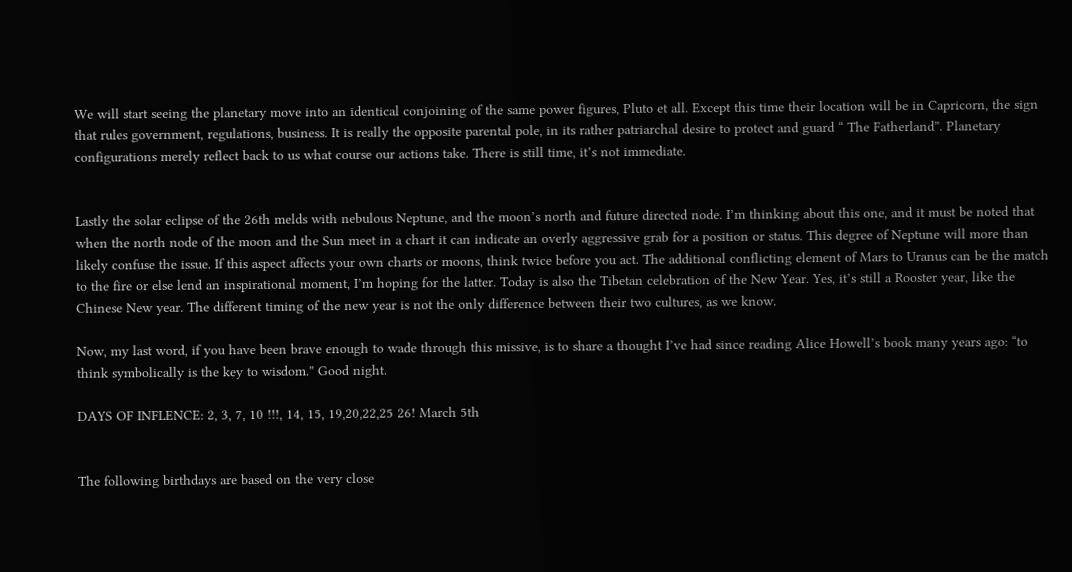We will start seeing the planetary move into an identical conjoining of the same power figures, Pluto et all. Except this time their location will be in Capricorn, the sign that rules government, regulations, business. It is really the opposite parental pole, in its rather patriarchal desire to protect and guard “ The Fatherland”. Planetary configurations merely reflect back to us what course our actions take. There is still time, it’s not immediate.


Lastly the solar eclipse of the 26th melds with nebulous Neptune, and the moon’s north and future directed node. I’m thinking about this one, and it must be noted that when the north node of the moon and the Sun meet in a chart it can indicate an overly aggressive grab for a position or status. This degree of Neptune will more than likely confuse the issue. If this aspect affects your own charts or moons, think twice before you act. The additional conflicting element of Mars to Uranus can be the match to the fire or else lend an inspirational moment, I’m hoping for the latter. Today is also the Tibetan celebration of the New Year. Yes, it’s still a Rooster year, like the Chinese New year. The different timing of the new year is not the only difference between their two cultures, as we know.

Now, my last word, if you have been brave enough to wade through this missive, is to share a thought I’ve had since reading Alice Howell’s book many years ago: “to think symbolically is the key to wisdom.” Good night.

DAYS OF INFLENCE: 2, 3, 7, 10 !!!, 14, 15, 19,20,22,25 26! March 5th


The following birthdays are based on the very close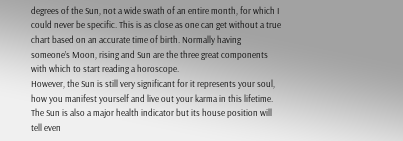degrees of the Sun, not a wide swath of an entire month, for which I could never be specific. This is as close as one can get without a true chart based on an accurate time of birth. Normally having someone’s Moon, rising and Sun are the three great components with which to start reading a horoscope.
However, the Sun is still very significant for it represents your soul, how you manifest yourself and live out your karma in this lifetime. The Sun is also a major health indicator but its house position will tell even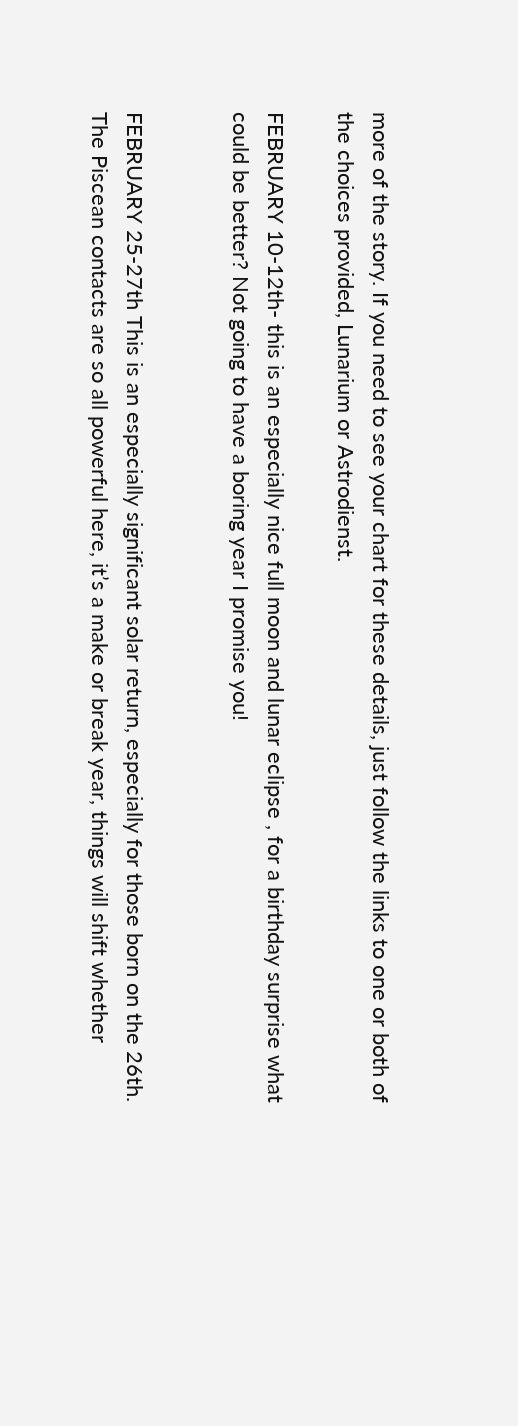more of the story. If you need to see your chart for these details, just follow the links to one or both of the choices provided, Lunarium or Astrodienst.

FEBRUARY 10-12th- this is an especially nice full moon and lunar eclipse , for a birthday surprise what could be better? Not going to have a boring year I promise you!


FEBRUARY 25-27th This is an especially significant solar return, especially for those born on the 26th. The Piscean contacts are so all powerful here, it’s a make or break year, things will shift whether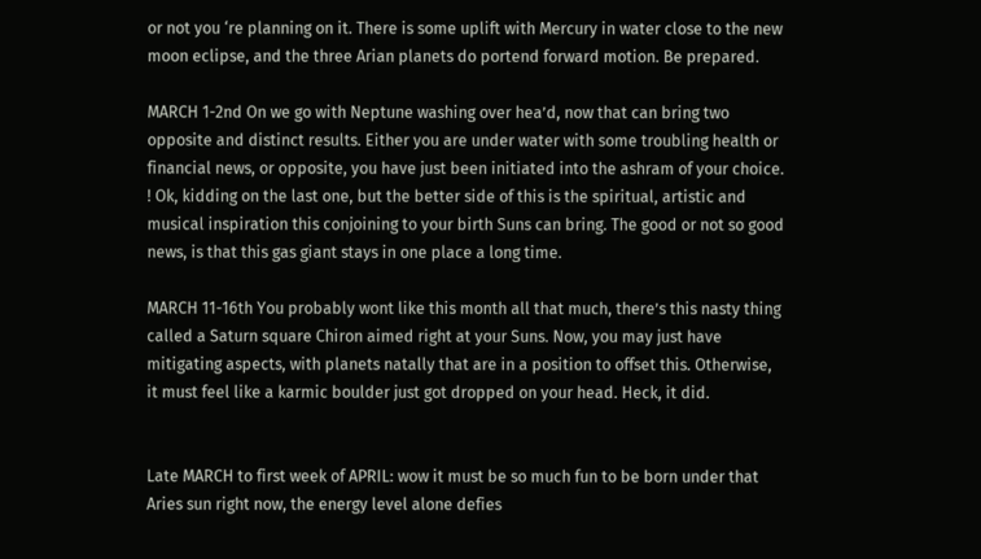or not you ‘re planning on it. There is some uplift with Mercury in water close to the new moon eclipse, and the three Arian planets do portend forward motion. Be prepared.

MARCH 1-2nd On we go with Neptune washing over hea’d, now that can bring two opposite and distinct results. Either you are under water with some troubling health or financial news, or opposite, you have just been initiated into the ashram of your choice. ! Ok, kidding on the last one, but the better side of this is the spiritual, artistic and musical inspiration this conjoining to your birth Suns can bring. The good or not so good news, is that this gas giant stays in one place a long time.

MARCH 11-16th You probably wont like this month all that much, there’s this nasty thing called a Saturn square Chiron aimed right at your Suns. Now, you may just have mitigating aspects, with planets natally that are in a position to offset this. Otherwise, it must feel like a karmic boulder just got dropped on your head. Heck, it did.


Late MARCH to first week of APRIL: wow it must be so much fun to be born under that Aries sun right now, the energy level alone defies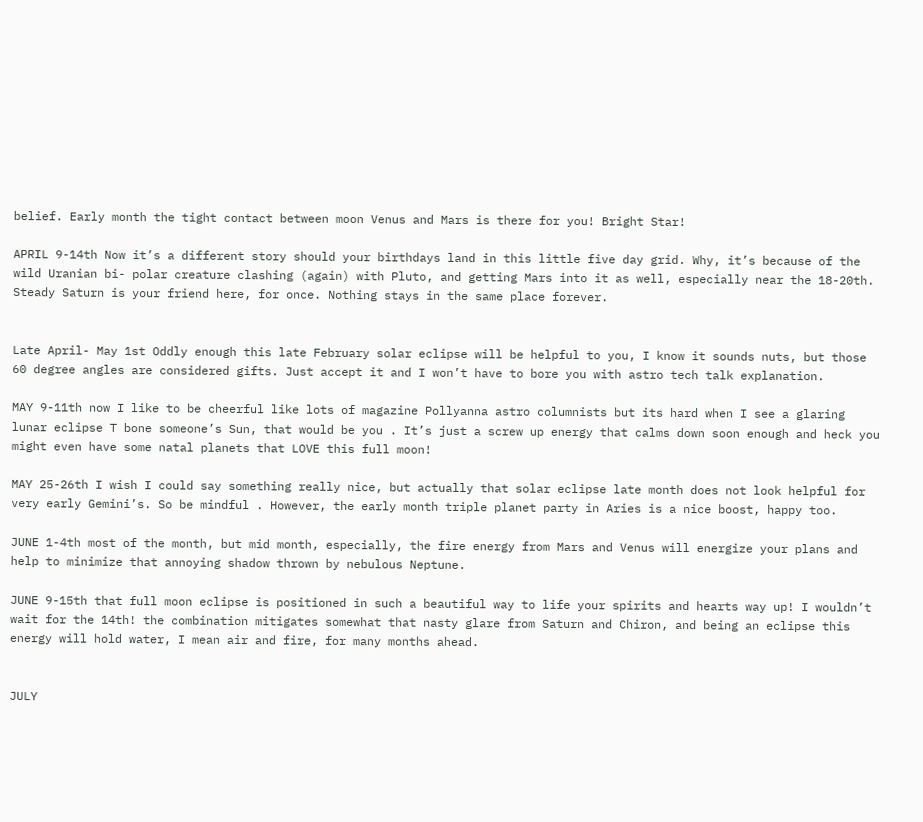belief. Early month the tight contact between moon Venus and Mars is there for you! Bright Star!

APRIL 9-14th Now it’s a different story should your birthdays land in this little five day grid. Why, it’s because of the wild Uranian bi- polar creature clashing (again) with Pluto, and getting Mars into it as well, especially near the 18-20th. Steady Saturn is your friend here, for once. Nothing stays in the same place forever.


Late April- May 1st Oddly enough this late February solar eclipse will be helpful to you, I know it sounds nuts, but those 60 degree angles are considered gifts. Just accept it and I won’t have to bore you with astro tech talk explanation.

MAY 9-11th now I like to be cheerful like lots of magazine Pollyanna astro columnists but its hard when I see a glaring lunar eclipse T bone someone’s Sun, that would be you . It’s just a screw up energy that calms down soon enough and heck you might even have some natal planets that LOVE this full moon!

MAY 25-26th I wish I could say something really nice, but actually that solar eclipse late month does not look helpful for very early Gemini’s. So be mindful . However, the early month triple planet party in Aries is a nice boost, happy too.

JUNE 1-4th most of the month, but mid month, especially, the fire energy from Mars and Venus will energize your plans and help to minimize that annoying shadow thrown by nebulous Neptune.

JUNE 9-15th that full moon eclipse is positioned in such a beautiful way to life your spirits and hearts way up! I wouldn’t wait for the 14th! the combination mitigates somewhat that nasty glare from Saturn and Chiron, and being an eclipse this energy will hold water, I mean air and fire, for many months ahead.


JULY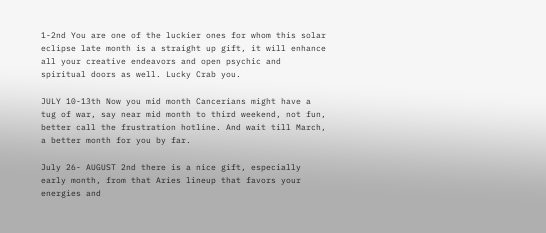1-2nd You are one of the luckier ones for whom this solar eclipse late month is a straight up gift, it will enhance all your creative endeavors and open psychic and spiritual doors as well. Lucky Crab you.

JULY 10-13th Now you mid month Cancerians might have a tug of war, say near mid month to third weekend, not fun, better call the frustration hotline. And wait till March, a better month for you by far.

July 26- AUGUST 2nd there is a nice gift, especially early month, from that Aries lineup that favors your energies and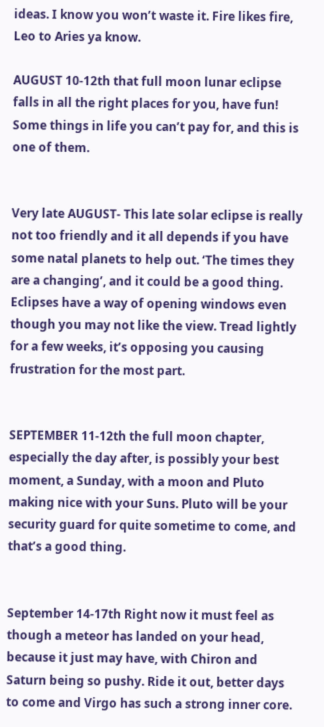ideas. I know you won’t waste it. Fire likes fire, Leo to Aries ya know.

AUGUST 10-12th that full moon lunar eclipse falls in all the right places for you, have fun! Some things in life you can’t pay for, and this is one of them.


Very late AUGUST- This late solar eclipse is really not too friendly and it all depends if you have some natal planets to help out. ‘The times they are a changing’, and it could be a good thing. Eclipses have a way of opening windows even though you may not like the view. Tread lightly for a few weeks, it’s opposing you causing frustration for the most part.


SEPTEMBER 11-12th the full moon chapter, especially the day after, is possibly your best moment, a Sunday, with a moon and Pluto making nice with your Suns. Pluto will be your security guard for quite sometime to come, and that’s a good thing.


September 14-17th Right now it must feel as though a meteor has landed on your head, because it just may have, with Chiron and Saturn being so pushy. Ride it out, better days to come and Virgo has such a strong inner core.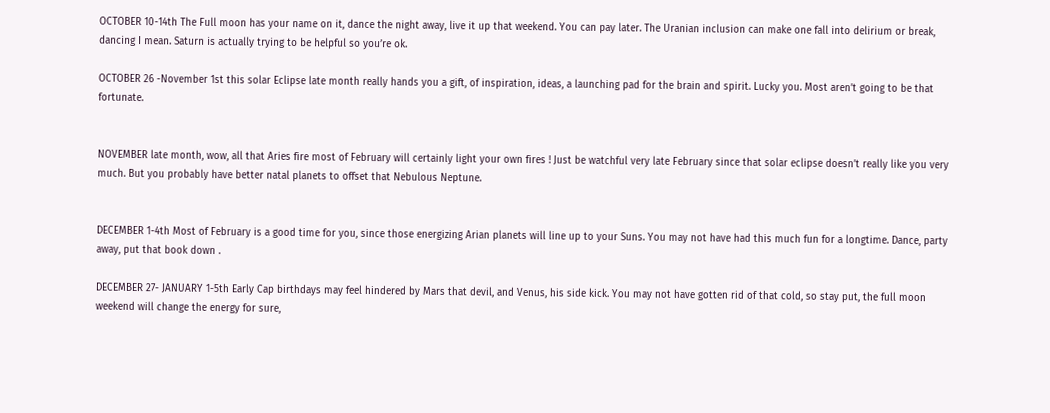OCTOBER 10-14th The Full moon has your name on it, dance the night away, live it up that weekend. You can pay later. The Uranian inclusion can make one fall into delirium or break, dancing I mean. Saturn is actually trying to be helpful so you’re ok.

OCTOBER 26 -November 1st this solar Eclipse late month really hands you a gift, of inspiration, ideas, a launching pad for the brain and spirit. Lucky you. Most aren’t going to be that fortunate.


NOVEMBER late month, wow, all that Aries fire most of February will certainly light your own fires ! Just be watchful very late February since that solar eclipse doesn’t really like you very much. But you probably have better natal planets to offset that Nebulous Neptune.


DECEMBER 1-4th Most of February is a good time for you, since those energizing Arian planets will line up to your Suns. You may not have had this much fun for a longtime. Dance, party away, put that book down .

DECEMBER 27- JANUARY 1-5th Early Cap birthdays may feel hindered by Mars that devil, and Venus, his side kick. You may not have gotten rid of that cold, so stay put, the full moon weekend will change the energy for sure,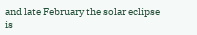and late February the solar eclipse is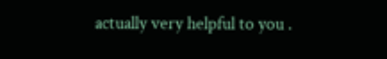actually very helpful to you .